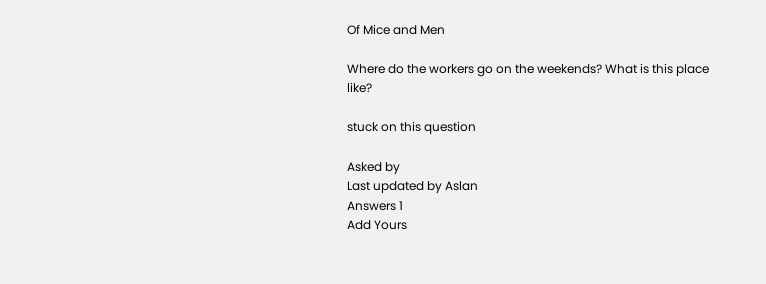Of Mice and Men

Where do the workers go on the weekends? What is this place like?

stuck on this question

Asked by
Last updated by Aslan
Answers 1
Add Yours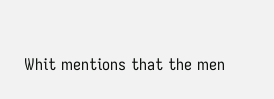Whit mentions that the men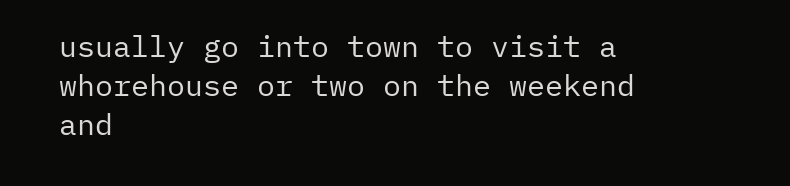usually go into town to visit a whorehouse or two on the weekend and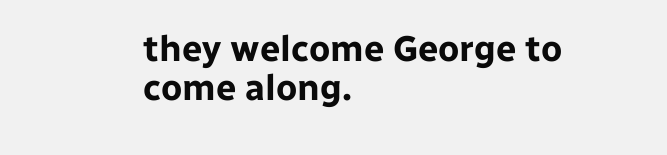they welcome George to come along.